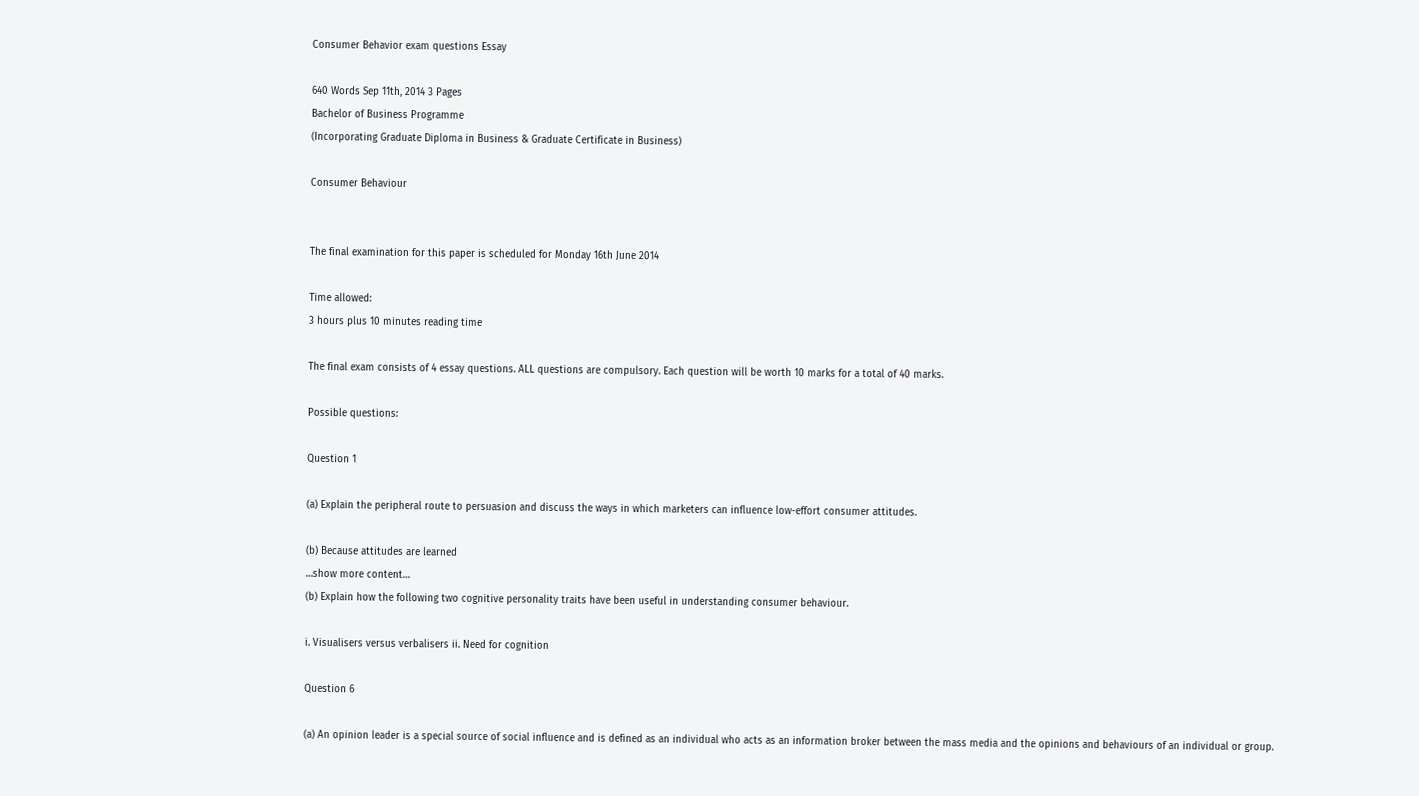Consumer Behavior exam questions Essay

640 Words Sep 11th, 2014 3 Pages
Bachelor of Business Programme
(Incorporating Graduate Diploma in Business & Graduate Certificate in Business)

Consumer Behaviour


The final examination for this paper is scheduled for Monday 16th June 2014

Time allowed:
3 hours plus 10 minutes reading time

The final exam consists of 4 essay questions. ALL questions are compulsory. Each question will be worth 10 marks for a total of 40 marks.

Possible questions:

Question 1

(a) Explain the peripheral route to persuasion and discuss the ways in which marketers can influence low-effort consumer attitudes.

(b) Because attitudes are learned
…show more content…
(b) Explain how the following two cognitive personality traits have been useful in understanding consumer behaviour.

i. Visualisers versus verbalisers ii. Need for cognition

Question 6

(a) An opinion leader is a special source of social influence and is defined as an individual who acts as an information broker between the mass media and the opinions and behaviours of an individual or group.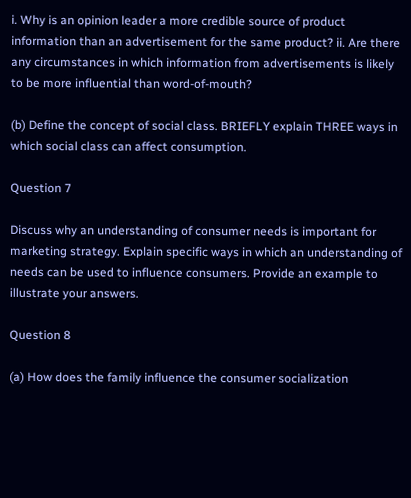i. Why is an opinion leader a more credible source of product information than an advertisement for the same product? ii. Are there any circumstances in which information from advertisements is likely to be more influential than word-of-mouth?

(b) Define the concept of social class. BRIEFLY explain THREE ways in which social class can affect consumption.

Question 7

Discuss why an understanding of consumer needs is important for marketing strategy. Explain specific ways in which an understanding of needs can be used to influence consumers. Provide an example to illustrate your answers.

Question 8

(a) How does the family influence the consumer socialization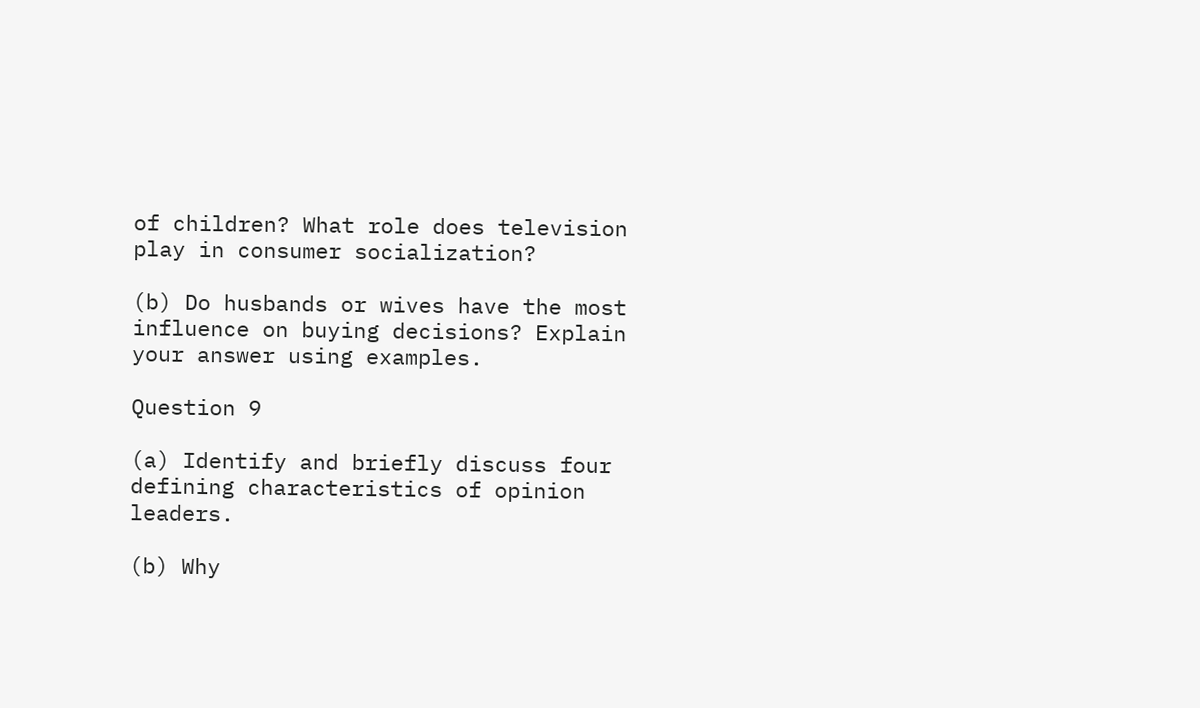of children? What role does television play in consumer socialization?

(b) Do husbands or wives have the most influence on buying decisions? Explain your answer using examples.

Question 9

(a) Identify and briefly discuss four defining characteristics of opinion leaders.

(b) Why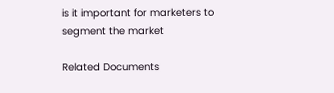is it important for marketers to segment the market

Related Documents